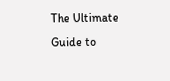The Ultimate Guide to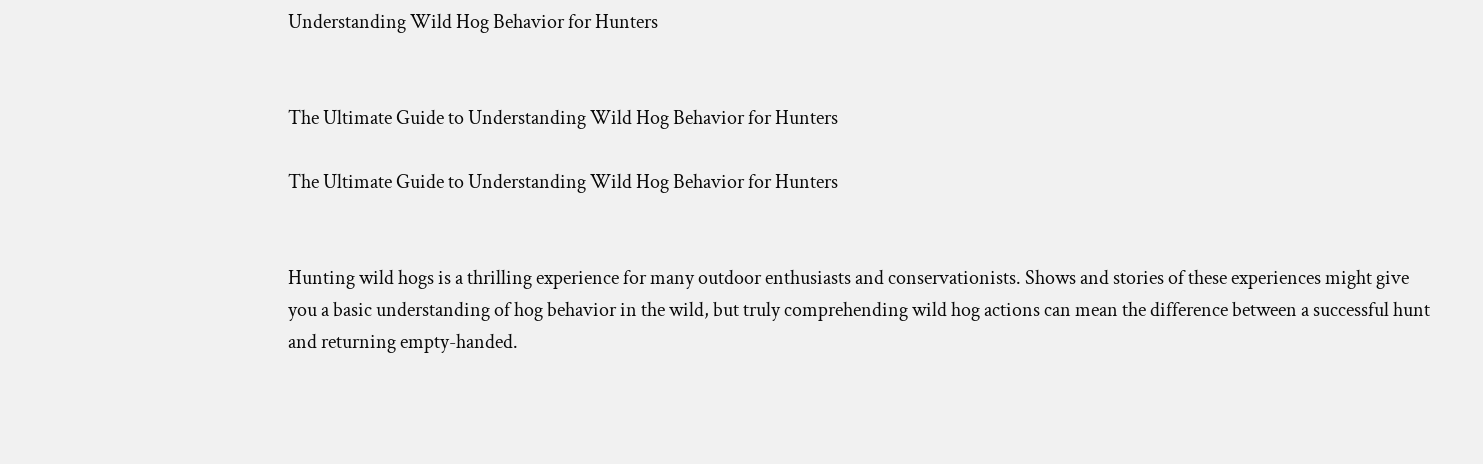Understanding Wild Hog Behavior for Hunters


The Ultimate Guide to Understanding Wild Hog Behavior for Hunters

The Ultimate Guide to Understanding Wild Hog Behavior for Hunters


Hunting wild hogs is a thrilling experience for many outdoor enthusiasts and conservationists. Shows and stories of these experiences might give you a basic understanding of hog behavior in the wild, but truly comprehending wild hog actions can mean the difference between a successful hunt and returning empty-handed.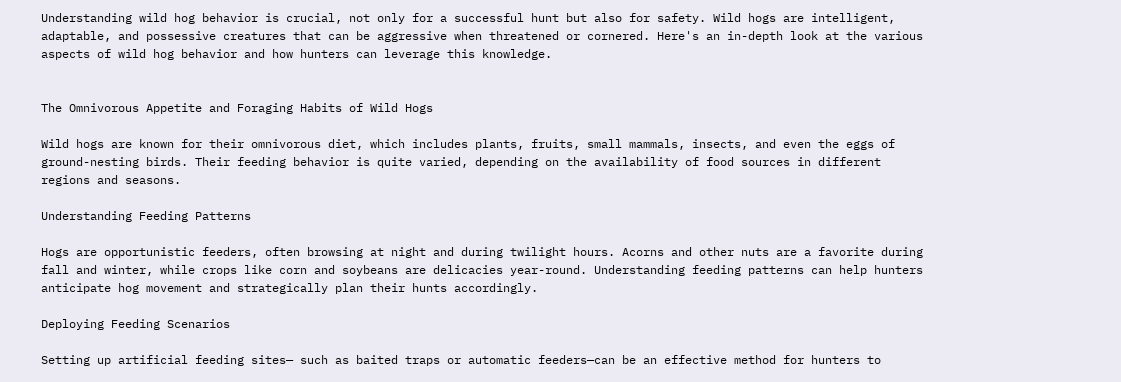Understanding wild hog behavior is crucial, not only for a successful hunt but also for safety. Wild hogs are intelligent, adaptable, and possessive creatures that can be aggressive when threatened or cornered. Here's an in-depth look at the various aspects of wild hog behavior and how hunters can leverage this knowledge.


The Omnivorous Appetite and Foraging Habits of Wild Hogs

Wild hogs are known for their omnivorous diet, which includes plants, fruits, small mammals, insects, and even the eggs of ground-nesting birds. Their feeding behavior is quite varied, depending on the availability of food sources in different regions and seasons.

Understanding Feeding Patterns

Hogs are opportunistic feeders, often browsing at night and during twilight hours. Acorns and other nuts are a favorite during fall and winter, while crops like corn and soybeans are delicacies year-round. Understanding feeding patterns can help hunters anticipate hog movement and strategically plan their hunts accordingly.

Deploying Feeding Scenarios

Setting up artificial feeding sites— such as baited traps or automatic feeders—can be an effective method for hunters to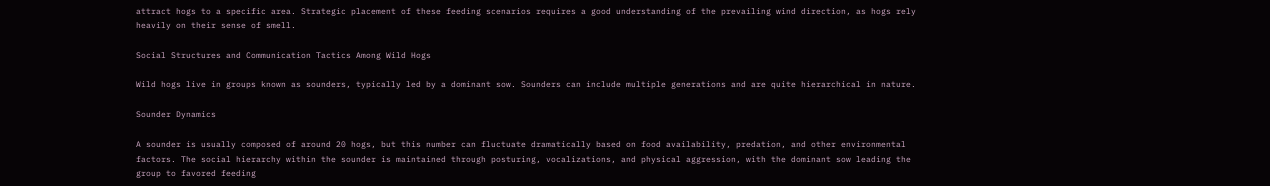attract hogs to a specific area. Strategic placement of these feeding scenarios requires a good understanding of the prevailing wind direction, as hogs rely heavily on their sense of smell.

Social Structures and Communication Tactics Among Wild Hogs

Wild hogs live in groups known as sounders, typically led by a dominant sow. Sounders can include multiple generations and are quite hierarchical in nature.

Sounder Dynamics

A sounder is usually composed of around 20 hogs, but this number can fluctuate dramatically based on food availability, predation, and other environmental factors. The social hierarchy within the sounder is maintained through posturing, vocalizations, and physical aggression, with the dominant sow leading the group to favored feeding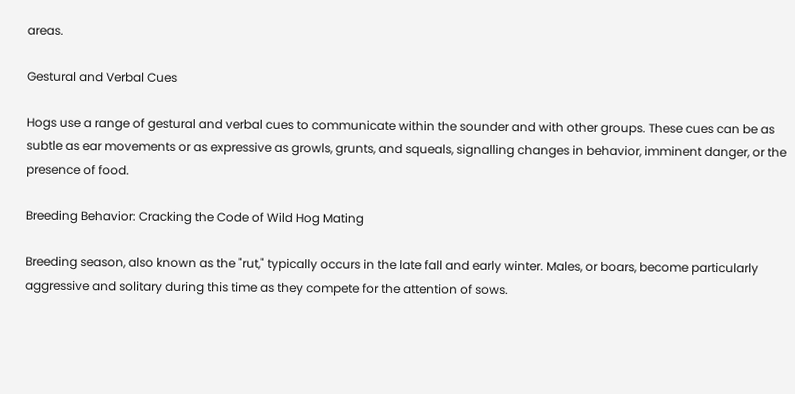areas.

Gestural and Verbal Cues

Hogs use a range of gestural and verbal cues to communicate within the sounder and with other groups. These cues can be as subtle as ear movements or as expressive as growls, grunts, and squeals, signalling changes in behavior, imminent danger, or the presence of food.

Breeding Behavior: Cracking the Code of Wild Hog Mating

Breeding season, also known as the "rut," typically occurs in the late fall and early winter. Males, or boars, become particularly aggressive and solitary during this time as they compete for the attention of sows.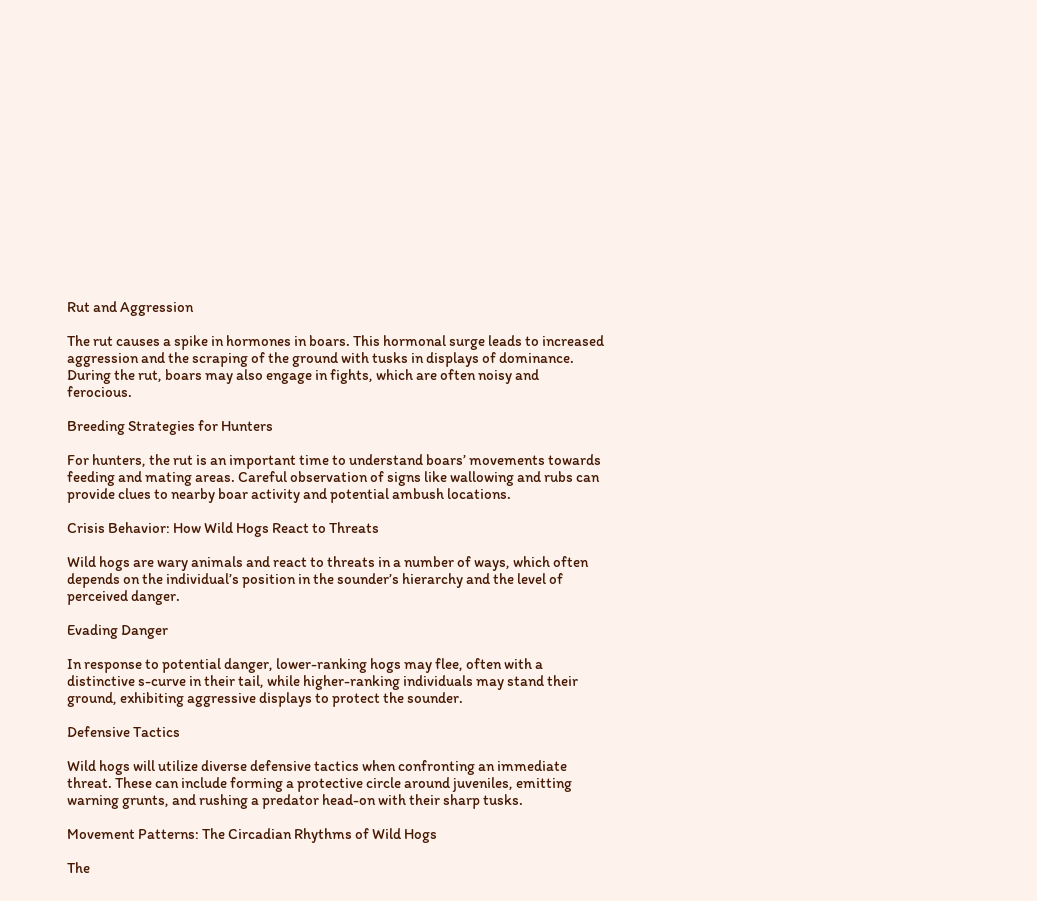Rut and Aggression

The rut causes a spike in hormones in boars. This hormonal surge leads to increased aggression and the scraping of the ground with tusks in displays of dominance. During the rut, boars may also engage in fights, which are often noisy and ferocious.

Breeding Strategies for Hunters

For hunters, the rut is an important time to understand boars’ movements towards feeding and mating areas. Careful observation of signs like wallowing and rubs can provide clues to nearby boar activity and potential ambush locations.

Crisis Behavior: How Wild Hogs React to Threats

Wild hogs are wary animals and react to threats in a number of ways, which often depends on the individual’s position in the sounder’s hierarchy and the level of perceived danger.

Evading Danger

In response to potential danger, lower-ranking hogs may flee, often with a distinctive s-curve in their tail, while higher-ranking individuals may stand their ground, exhibiting aggressive displays to protect the sounder.

Defensive Tactics

Wild hogs will utilize diverse defensive tactics when confronting an immediate threat. These can include forming a protective circle around juveniles, emitting warning grunts, and rushing a predator head-on with their sharp tusks.

Movement Patterns: The Circadian Rhythms of Wild Hogs

The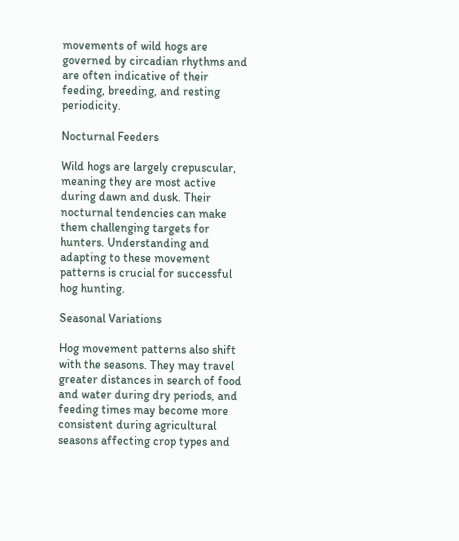movements of wild hogs are governed by circadian rhythms and are often indicative of their feeding, breeding, and resting periodicity.

Nocturnal Feeders

Wild hogs are largely crepuscular, meaning they are most active during dawn and dusk. Their nocturnal tendencies can make them challenging targets for hunters. Understanding and adapting to these movement patterns is crucial for successful hog hunting.

Seasonal Variations

Hog movement patterns also shift with the seasons. They may travel greater distances in search of food and water during dry periods, and feeding times may become more consistent during agricultural seasons affecting crop types and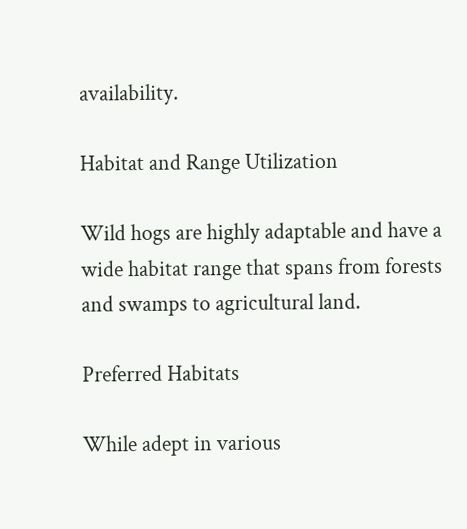availability.

Habitat and Range Utilization

Wild hogs are highly adaptable and have a wide habitat range that spans from forests and swamps to agricultural land.

Preferred Habitats

While adept in various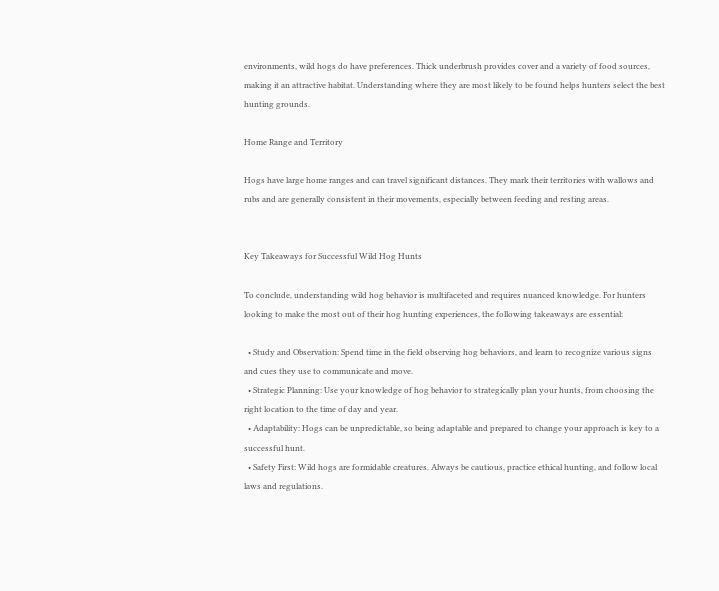environments, wild hogs do have preferences. Thick underbrush provides cover and a variety of food sources, making it an attractive habitat. Understanding where they are most likely to be found helps hunters select the best hunting grounds.

Home Range and Territory

Hogs have large home ranges and can travel significant distances. They mark their territories with wallows and rubs and are generally consistent in their movements, especially between feeding and resting areas.


Key Takeaways for Successful Wild Hog Hunts

To conclude, understanding wild hog behavior is multifaceted and requires nuanced knowledge. For hunters looking to make the most out of their hog hunting experiences, the following takeaways are essential:

  • Study and Observation: Spend time in the field observing hog behaviors, and learn to recognize various signs and cues they use to communicate and move.
  • Strategic Planning: Use your knowledge of hog behavior to strategically plan your hunts, from choosing the right location to the time of day and year.
  • Adaptability: Hogs can be unpredictable, so being adaptable and prepared to change your approach is key to a successful hunt.
  • Safety First: Wild hogs are formidable creatures. Always be cautious, practice ethical hunting, and follow local laws and regulations.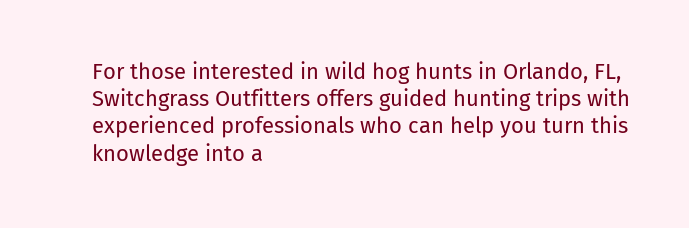For those interested in wild hog hunts in Orlando, FL, Switchgrass Outfitters offers guided hunting trips with experienced professionals who can help you turn this knowledge into a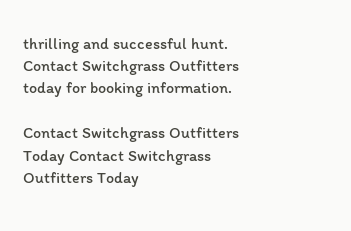thrilling and successful hunt. Contact Switchgrass Outfitters today for booking information.

Contact Switchgrass Outfitters Today Contact Switchgrass Outfitters Today